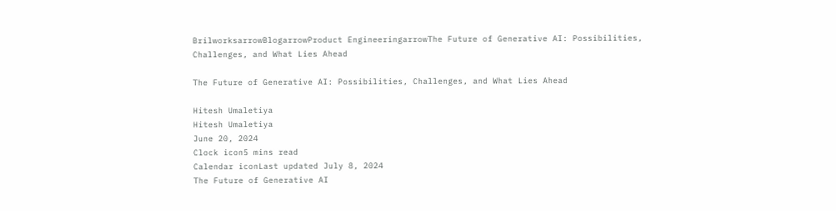BrilworksarrowBlogarrowProduct EngineeringarrowThe Future of Generative AI: Possibilities, Challenges, and What Lies Ahead

The Future of Generative AI: Possibilities, Challenges, and What Lies Ahead

Hitesh Umaletiya
Hitesh Umaletiya
June 20, 2024
Clock icon5 mins read
Calendar iconLast updated July 8, 2024
The Future of Generative AI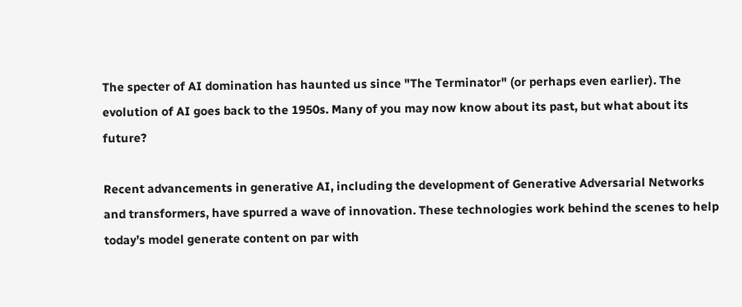The specter of AI domination has haunted us since "The Terminator" (or perhaps even earlier). The evolution of AI goes back to the 1950s. Many of you may now know about its past, but what about its future?

Recent advancements in generative AI, including the development of Generative Adversarial Networks and transformers, have spurred a wave of innovation. These technologies work behind the scenes to help today’s model generate content on par with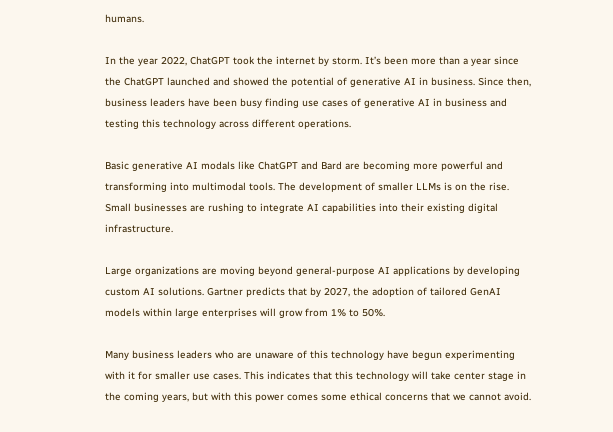humans.

In the year 2022, ChatGPT took the internet by storm. It’s been more than a year since the ChatGPT launched and showed the potential of generative AI in business. Since then, business leaders have been busy finding use cases of generative AI in business and testing this technology across different operations.

Basic generative AI modals like ChatGPT and Bard are becoming more powerful and transforming into multimodal tools. The development of smaller LLMs is on the rise. Small businesses are rushing to integrate AI capabilities into their existing digital infrastructure.

Large organizations are moving beyond general-purpose AI applications by developing custom AI solutions. Gartner predicts that by 2027, the adoption of tailored GenAI models within large enterprises will grow from 1% to 50%.

Many business leaders who are unaware of this technology have begun experimenting with it for smaller use cases. This indicates that this technology will take center stage in the coming years, but with this power comes some ethical concerns that we cannot avoid.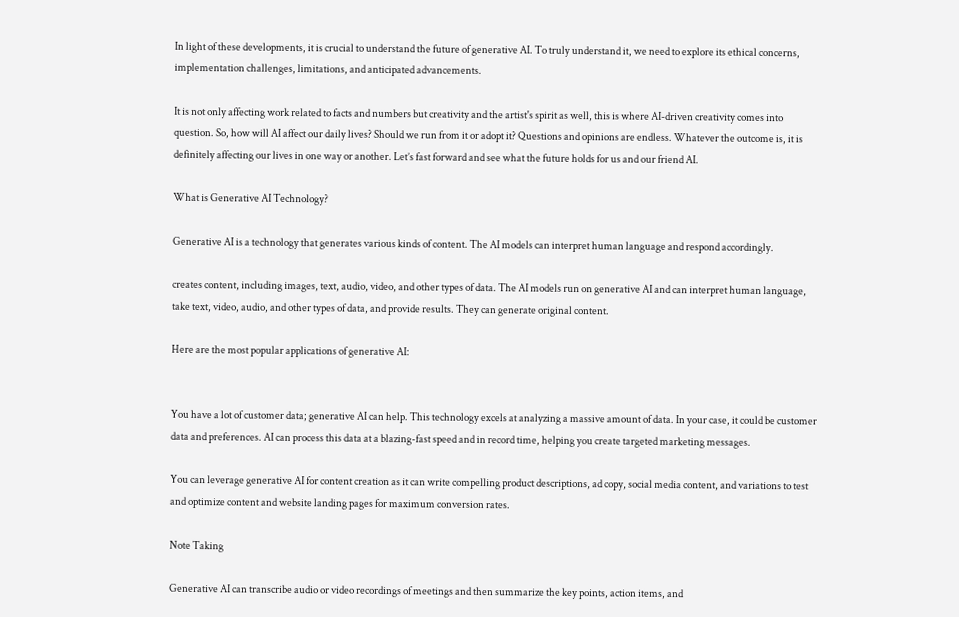In light of these developments, it is crucial to understand the future of generative AI. To truly understand it, we need to explore its ethical concerns, implementation challenges, limitations, and anticipated advancements.

It is not only affecting work related to facts and numbers but creativity and the artist's spirit as well, this is where AI-driven creativity comes into question. So, how will AI affect our daily lives? Should we run from it or adopt it? Questions and opinions are endless. Whatever the outcome is, it is definitely affecting our lives in one way or another. Let’s fast forward and see what the future holds for us and our friend AI.

What is Generative AI Technology?

Generative AI is a technology that generates various kinds of content. The AI models can interpret human language and respond accordingly.

creates content, including images, text, audio, video, and other types of data. The AI models run on generative AI and can interpret human language, take text, video, audio, and other types of data, and provide results. They can generate original content.

Here are the most popular applications of generative AI:


You have a lot of customer data; generative AI can help. This technology excels at analyzing a massive amount of data. In your case, it could be customer data and preferences. AI can process this data at a blazing-fast speed and in record time, helping you create targeted marketing messages.

You can leverage generative AI for content creation as it can write compelling product descriptions, ad copy, social media content, and variations to test and optimize content and website landing pages for maximum conversion rates.

Note Taking

Generative AI can transcribe audio or video recordings of meetings and then summarize the key points, action items, and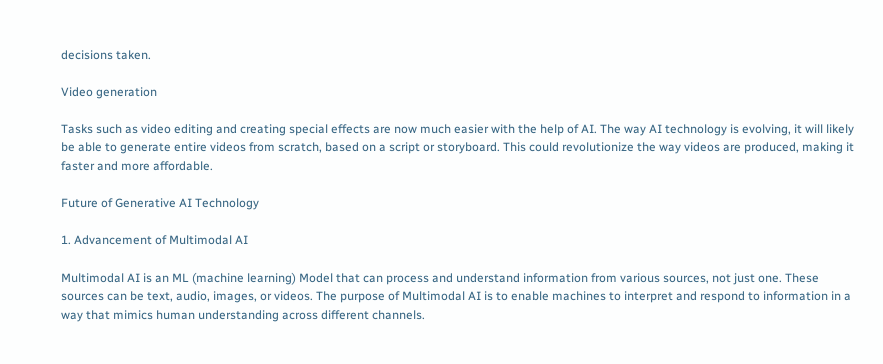decisions taken.

Video generation

Tasks such as video editing and creating special effects are now much easier with the help of AI. The way AI technology is evolving, it will likely be able to generate entire videos from scratch, based on a script or storyboard. This could revolutionize the way videos are produced, making it faster and more affordable.

Future of Generative AI Technology

1. Advancement of Multimodal AI

Multimodal AI is an ML (machine learning) Model that can process and understand information from various sources, not just one. These sources can be text, audio, images, or videos. The purpose of Multimodal AI is to enable machines to interpret and respond to information in a way that mimics human understanding across different channels.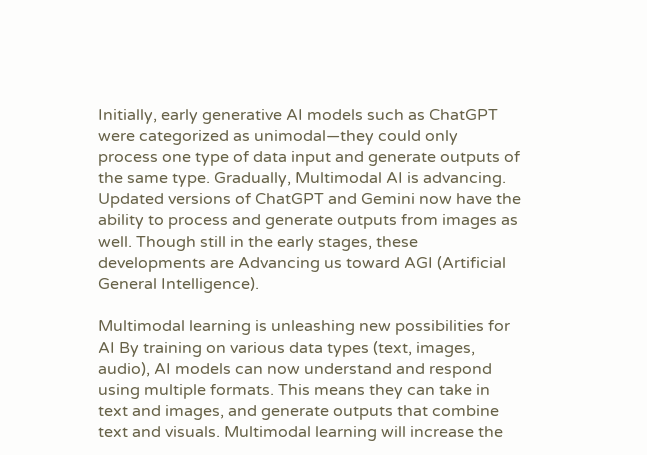Initially, early generative AI models such as ChatGPT were categorized as unimodal—they could only process one type of data input and generate outputs of the same type. Gradually, Multimodal AI is advancing. Updated versions of ChatGPT and Gemini now have the ability to process and generate outputs from images as well. Though still in the early stages, these developments are Advancing us toward AGI (Artificial General Intelligence).

Multimodal learning is unleashing new possibilities for AI By training on various data types (text, images, audio), AI models can now understand and respond using multiple formats. This means they can take in text and images, and generate outputs that combine text and visuals. Multimodal learning will increase the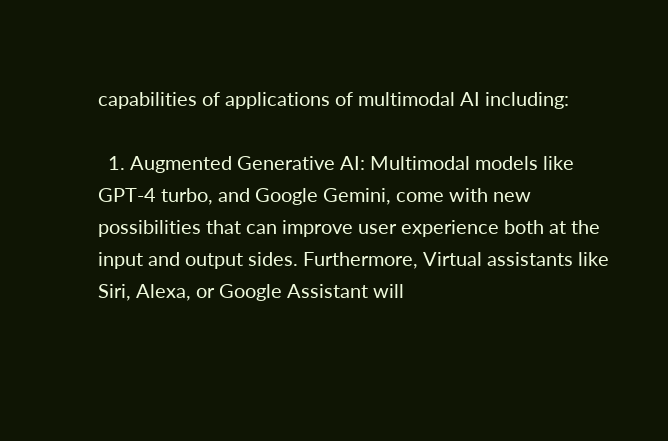capabilities of applications of multimodal AI including:

  1. Augmented Generative AI: Multimodal models like GPT-4 turbo, and Google Gemini, come with new possibilities that can improve user experience both at the input and output sides. Furthermore, Virtual assistants like Siri, Alexa, or Google Assistant will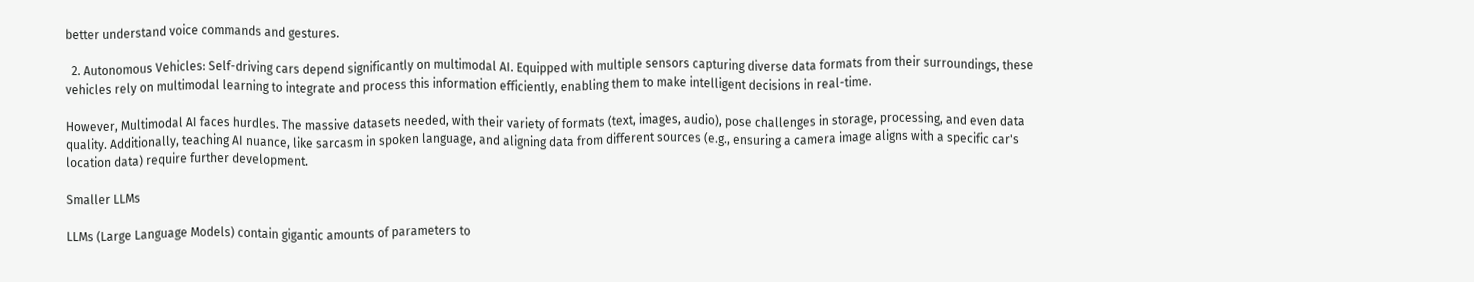better understand voice commands and gestures.

  2. Autonomous Vehicles: Self-driving cars depend significantly on multimodal AI. Equipped with multiple sensors capturing diverse data formats from their surroundings, these vehicles rely on multimodal learning to integrate and process this information efficiently, enabling them to make intelligent decisions in real-time.

However, Multimodal AI faces hurdles. The massive datasets needed, with their variety of formats (text, images, audio), pose challenges in storage, processing, and even data quality. Additionally, teaching AI nuance, like sarcasm in spoken language, and aligning data from different sources (e.g., ensuring a camera image aligns with a specific car's location data) require further development.

Smaller LLMs

LLMs (Large Language Models) contain gigantic amounts of parameters to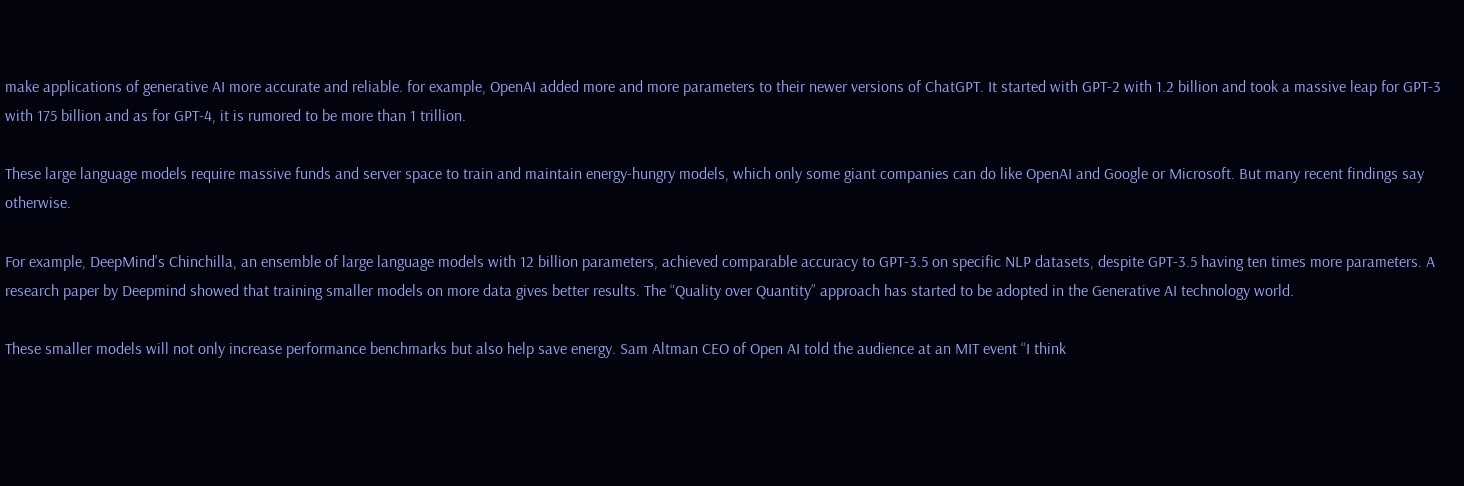make applications of generative AI more accurate and reliable. for example, OpenAI added more and more parameters to their newer versions of ChatGPT. It started with GPT-2 with 1.2 billion and took a massive leap for GPT-3 with 175 billion and as for GPT-4, it is rumored to be more than 1 trillion.

These large language models require massive funds and server space to train and maintain energy-hungry models, which only some giant companies can do like OpenAI and Google or Microsoft. But many recent findings say otherwise.

For example, DeepMind's Chinchilla, an ensemble of large language models with 12 billion parameters, achieved comparable accuracy to GPT-3.5 on specific NLP datasets, despite GPT-3.5 having ten times more parameters. A research paper by Deepmind showed that training smaller models on more data gives better results. The “Quality over Quantity” approach has started to be adopted in the Generative AI technology world.

These smaller models will not only increase performance benchmarks but also help save energy. Sam Altman CEO of Open AI told the audience at an MIT event “I think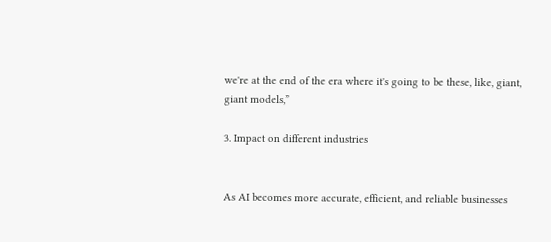we're at the end of the era where it's going to be these, like, giant, giant models,”

3. Impact on different industries


As AI becomes more accurate, efficient, and reliable businesses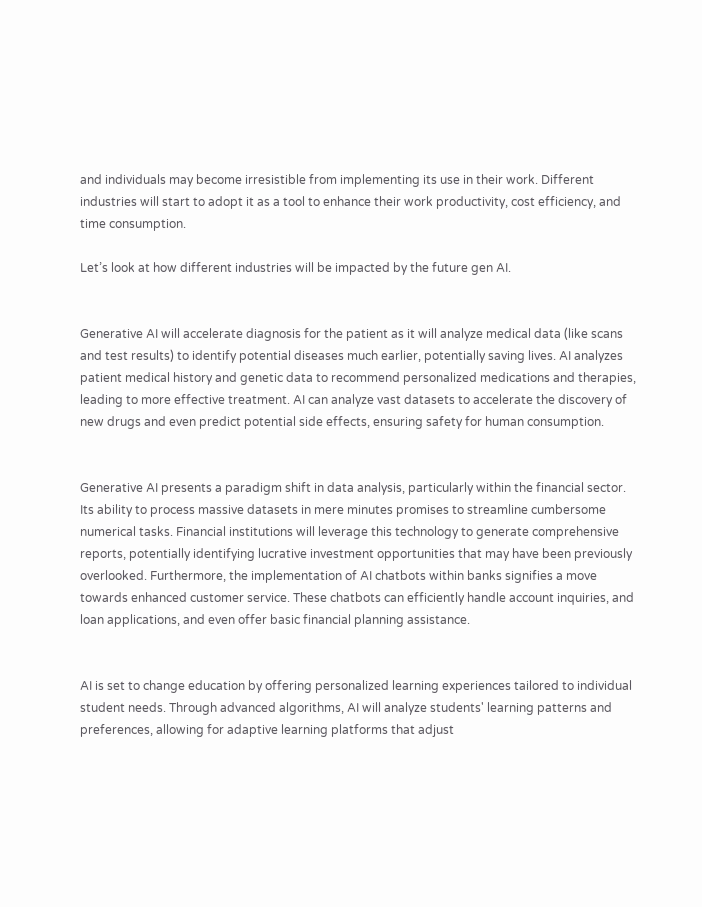and individuals may become irresistible from implementing its use in their work. Different industries will start to adopt it as a tool to enhance their work productivity, cost efficiency, and time consumption.

Let’s look at how different industries will be impacted by the future gen AI.


Generative AI will accelerate diagnosis for the patient as it will analyze medical data (like scans and test results) to identify potential diseases much earlier, potentially saving lives. AI analyzes patient medical history and genetic data to recommend personalized medications and therapies, leading to more effective treatment. AI can analyze vast datasets to accelerate the discovery of new drugs and even predict potential side effects, ensuring safety for human consumption.


Generative AI presents a paradigm shift in data analysis, particularly within the financial sector. Its ability to process massive datasets in mere minutes promises to streamline cumbersome numerical tasks. Financial institutions will leverage this technology to generate comprehensive reports, potentially identifying lucrative investment opportunities that may have been previously overlooked. Furthermore, the implementation of AI chatbots within banks signifies a move towards enhanced customer service. These chatbots can efficiently handle account inquiries, and loan applications, and even offer basic financial planning assistance.


AI is set to change education by offering personalized learning experiences tailored to individual student needs. Through advanced algorithms, AI will analyze students' learning patterns and preferences, allowing for adaptive learning platforms that adjust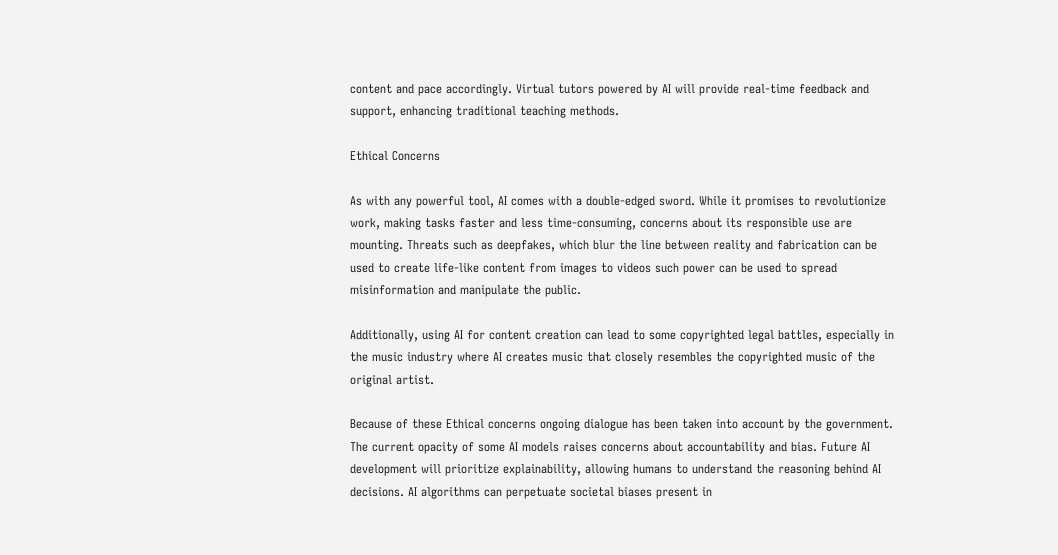content and pace accordingly. Virtual tutors powered by AI will provide real-time feedback and support, enhancing traditional teaching methods.

Ethical Concerns

As with any powerful tool, AI comes with a double-edged sword. While it promises to revolutionize work, making tasks faster and less time-consuming, concerns about its responsible use are mounting. Threats such as deepfakes, which blur the line between reality and fabrication can be used to create life-like content from images to videos such power can be used to spread misinformation and manipulate the public.

Additionally, using AI for content creation can lead to some copyrighted legal battles, especially in the music industry where AI creates music that closely resembles the copyrighted music of the original artist.

Because of these Ethical concerns ongoing dialogue has been taken into account by the government. The current opacity of some AI models raises concerns about accountability and bias. Future AI development will prioritize explainability, allowing humans to understand the reasoning behind AI decisions. AI algorithms can perpetuate societal biases present in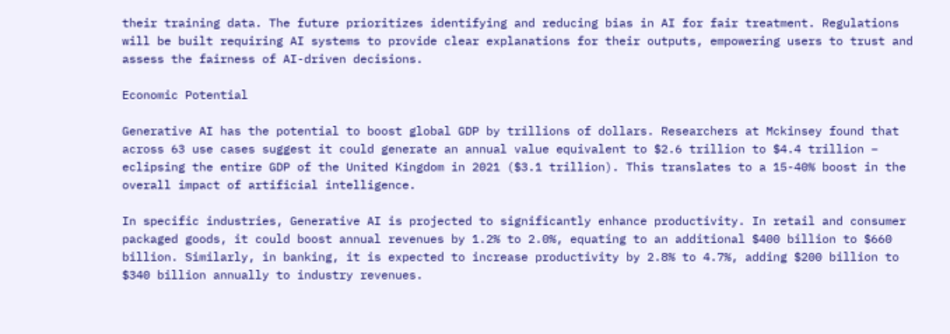their training data. The future prioritizes identifying and reducing bias in AI for fair treatment. Regulations will be built requiring AI systems to provide clear explanations for their outputs, empowering users to trust and assess the fairness of AI-driven decisions.

Economic Potential

Generative AI has the potential to boost global GDP by trillions of dollars. Researchers at Mckinsey found that across 63 use cases suggest it could generate an annual value equivalent to $2.6 trillion to $4.4 trillion – eclipsing the entire GDP of the United Kingdom in 2021 ($3.1 trillion). This translates to a 15-40% boost in the overall impact of artificial intelligence.

In specific industries, Generative AI is projected to significantly enhance productivity. In retail and consumer packaged goods, it could boost annual revenues by 1.2% to 2.0%, equating to an additional $400 billion to $660 billion. Similarly, in banking, it is expected to increase productivity by 2.8% to 4.7%, adding $200 billion to $340 billion annually to industry revenues.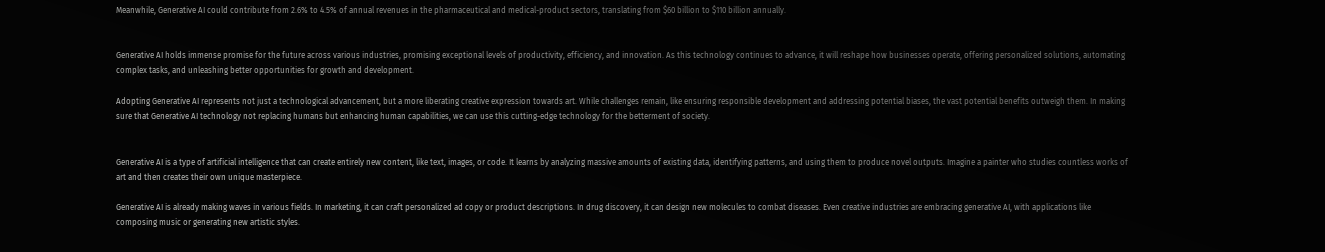Meanwhile, Generative AI could contribute from 2.6% to 4.5% of annual revenues in the pharmaceutical and medical-product sectors, translating from $60 billion to $110 billion annually.


Generative AI holds immense promise for the future across various industries, promising exceptional levels of productivity, efficiency, and innovation. As this technology continues to advance, it will reshape how businesses operate, offering personalized solutions, automating complex tasks, and unleashing better opportunities for growth and development.

Adopting Generative AI represents not just a technological advancement, but a more liberating creative expression towards art. While challenges remain, like ensuring responsible development and addressing potential biases, the vast potential benefits outweigh them. In making sure that Generative AI technology not replacing humans but enhancing human capabilities, we can use this cutting-edge technology for the betterment of society.


Generative AI is a type of artificial intelligence that can create entirely new content, like text, images, or code. It learns by analyzing massive amounts of existing data, identifying patterns, and using them to produce novel outputs. Imagine a painter who studies countless works of art and then creates their own unique masterpiece.

Generative AI is already making waves in various fields. In marketing, it can craft personalized ad copy or product descriptions. In drug discovery, it can design new molecules to combat diseases. Even creative industries are embracing generative AI, with applications like composing music or generating new artistic styles.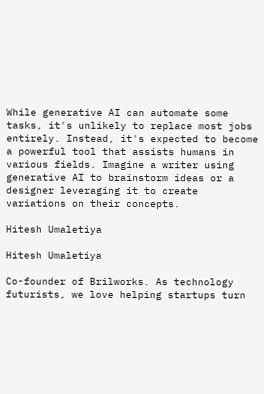While generative AI can automate some tasks, it's unlikely to replace most jobs entirely. Instead, it's expected to become a powerful tool that assists humans in various fields. Imagine a writer using generative AI to brainstorm ideas or a designer leveraging it to create variations on their concepts.

Hitesh Umaletiya

Hitesh Umaletiya

Co-founder of Brilworks. As technology futurists, we love helping startups turn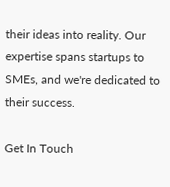their ideas into reality. Our expertise spans startups to SMEs, and we're dedicated to their success.

Get In Touch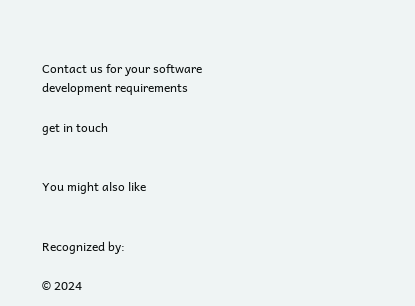Contact us for your software development requirements

get in touch


You might also like


Recognized by:

© 2024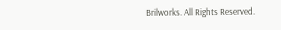Brilworks. All Rights Reserved.